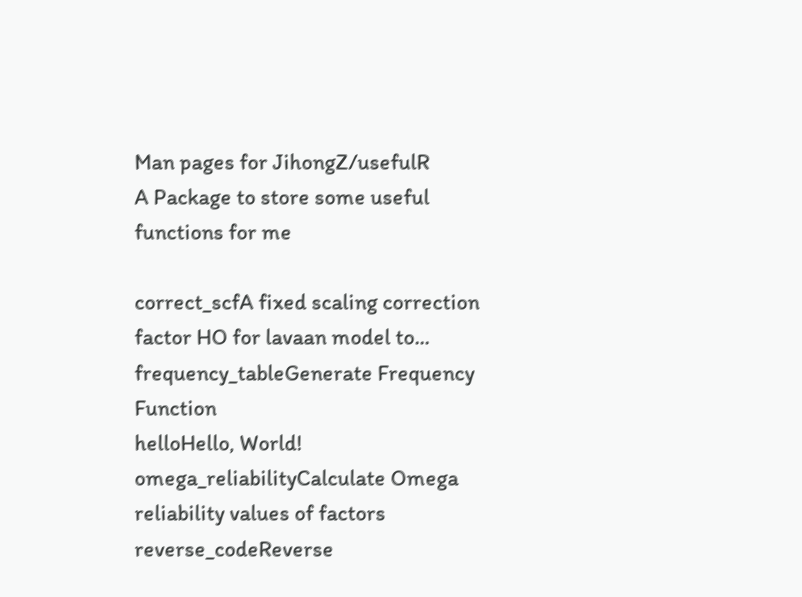Man pages for JihongZ/usefulR
A Package to store some useful functions for me

correct_scfA fixed scaling correction factor HO for lavaan model to...
frequency_tableGenerate Frequency Function
helloHello, World!
omega_reliabilityCalculate Omega reliability values of factors
reverse_codeReverse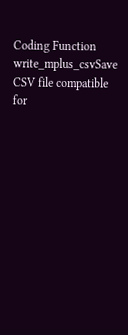Coding Function
write_mplus_csvSave CSV file compatible for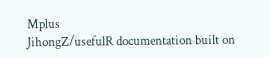Mplus
JihongZ/usefulR documentation built on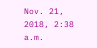Nov. 21, 2018, 2:38 a.m.